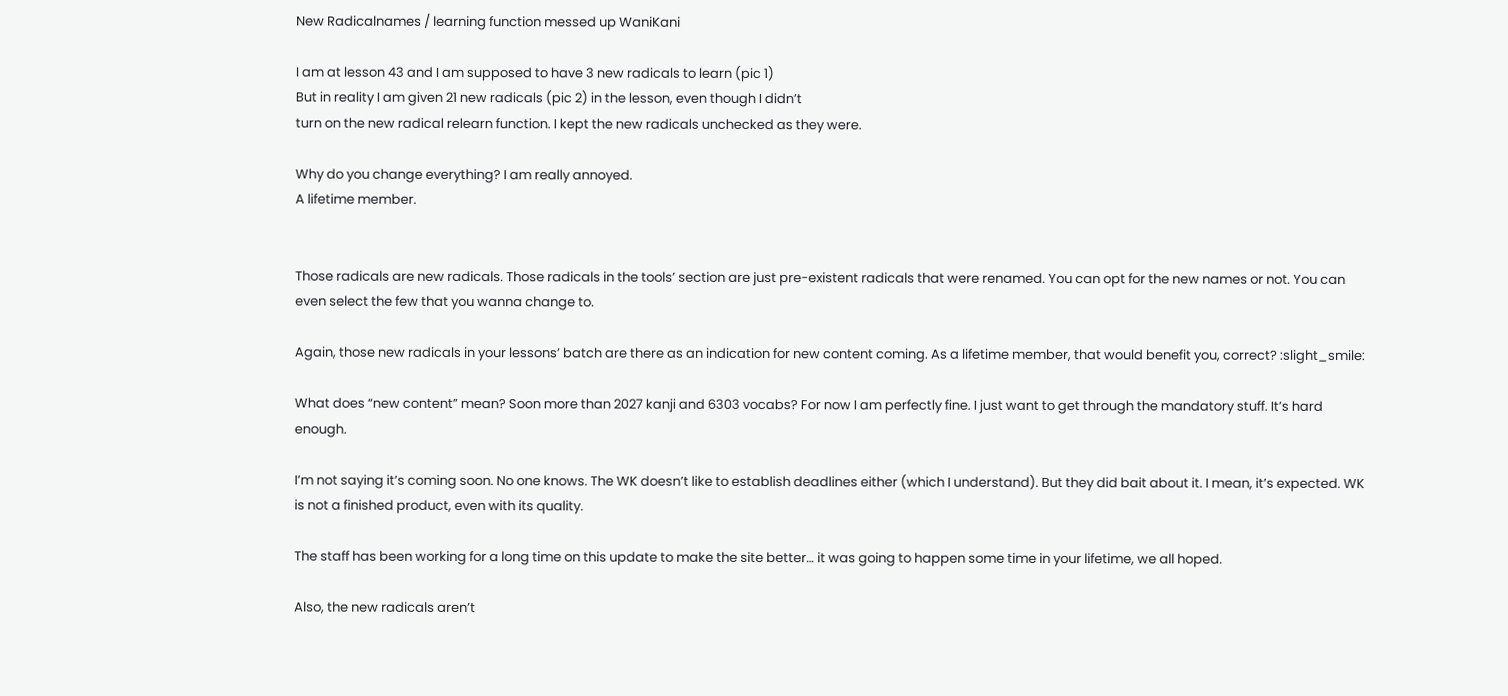New Radicalnames / learning function messed up WaniKani

I am at lesson 43 and I am supposed to have 3 new radicals to learn (pic 1)
But in reality I am given 21 new radicals (pic 2) in the lesson, even though I didn’t
turn on the new radical relearn function. I kept the new radicals unchecked as they were.

Why do you change everything? I am really annoyed.
A lifetime member.


Those radicals are new radicals. Those radicals in the tools’ section are just pre-existent radicals that were renamed. You can opt for the new names or not. You can even select the few that you wanna change to.

Again, those new radicals in your lessons’ batch are there as an indication for new content coming. As a lifetime member, that would benefit you, correct? :slight_smile:

What does “new content” mean? Soon more than 2027 kanji and 6303 vocabs? For now I am perfectly fine. I just want to get through the mandatory stuff. It’s hard enough.

I’m not saying it’s coming soon. No one knows. The WK doesn’t like to establish deadlines either (which I understand). But they did bait about it. I mean, it’s expected. WK is not a finished product, even with its quality.

The staff has been working for a long time on this update to make the site better… it was going to happen some time in your lifetime, we all hoped.

Also, the new radicals aren’t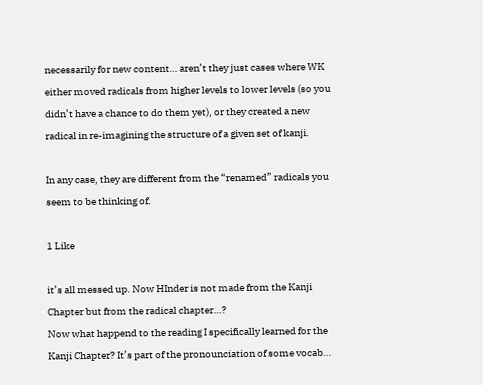necessarily for new content… aren’t they just cases where WK either moved radicals from higher levels to lower levels (so you didn’t have a chance to do them yet), or they created a new radical in re-imagining the structure of a given set of kanji.

In any case, they are different from the “renamed” radicals you seem to be thinking of.

1 Like

it’s all messed up. Now HInder is not made from the Kanji Chapter but from the radical chapter…?
Now what happend to the reading I specifically learned for the Kanji Chapter? It’s part of the pronounciation of some vocab…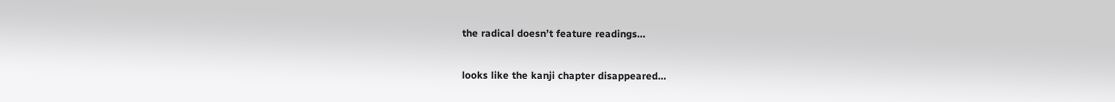the radical doesn’t feature readings…

looks like the kanji chapter disappeared…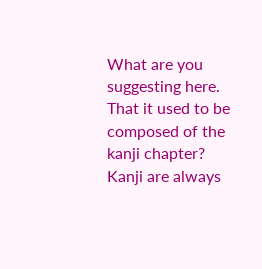What are you suggesting here. That it used to be composed of the kanji chapter? Kanji are always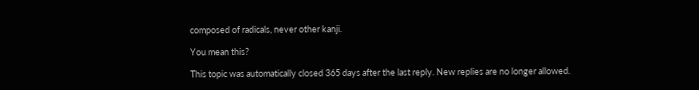composed of radicals, never other kanji.

You mean this?

This topic was automatically closed 365 days after the last reply. New replies are no longer allowed.